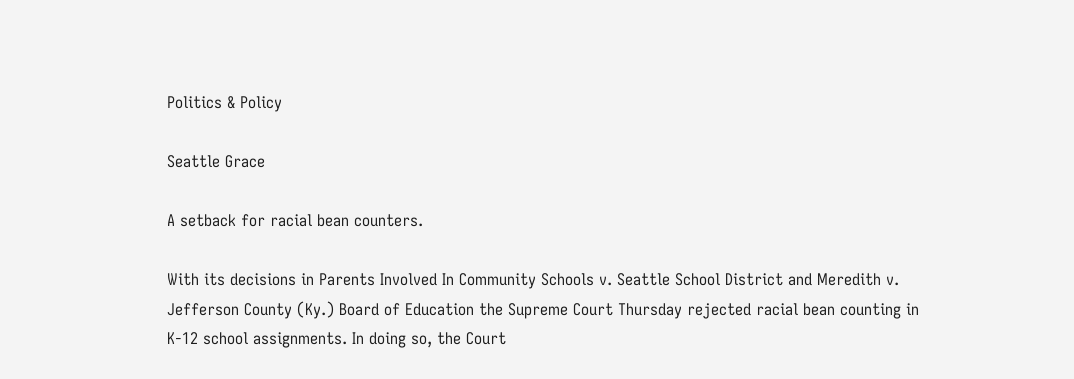Politics & Policy

Seattle Grace

A setback for racial bean counters.

With its decisions in Parents Involved In Community Schools v. Seattle School District and Meredith v. Jefferson County (Ky.) Board of Education the Supreme Court Thursday rejected racial bean counting in K-12 school assignments. In doing so, the Court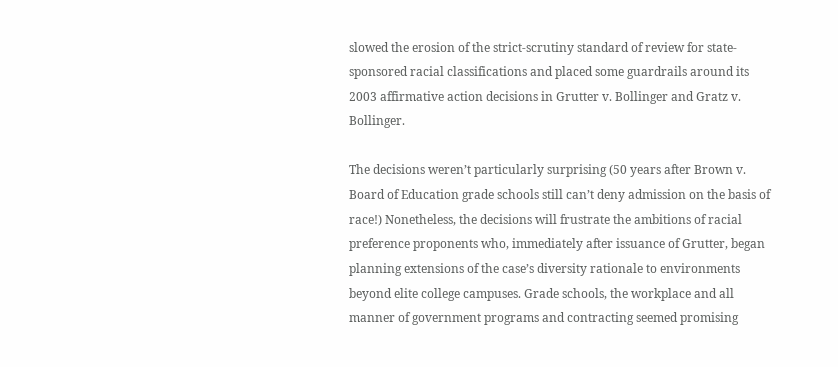slowed the erosion of the strict-scrutiny standard of review for state- sponsored racial classifications and placed some guardrails around its 2003 affirmative action decisions in Grutter v. Bollinger and Gratz v. Bollinger.

The decisions weren’t particularly surprising (50 years after Brown v. Board of Education grade schools still can’t deny admission on the basis of race!) Nonetheless, the decisions will frustrate the ambitions of racial preference proponents who, immediately after issuance of Grutter, began planning extensions of the case’s diversity rationale to environments beyond elite college campuses. Grade schools, the workplace and all manner of government programs and contracting seemed promising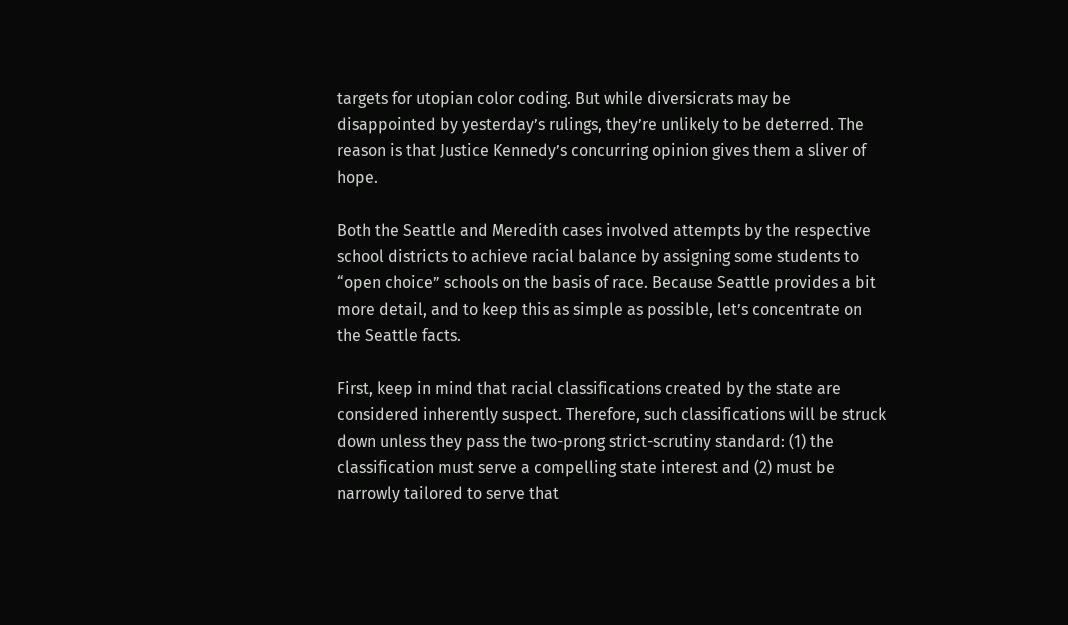targets for utopian color coding. But while diversicrats may be disappointed by yesterday’s rulings, they’re unlikely to be deterred. The reason is that Justice Kennedy’s concurring opinion gives them a sliver of hope.

Both the Seattle and Meredith cases involved attempts by the respective school districts to achieve racial balance by assigning some students to “open choice” schools on the basis of race. Because Seattle provides a bit more detail, and to keep this as simple as possible, let’s concentrate on the Seattle facts.

First, keep in mind that racial classifications created by the state are considered inherently suspect. Therefore, such classifications will be struck down unless they pass the two-prong strict-scrutiny standard: (1) the classification must serve a compelling state interest and (2) must be narrowly tailored to serve that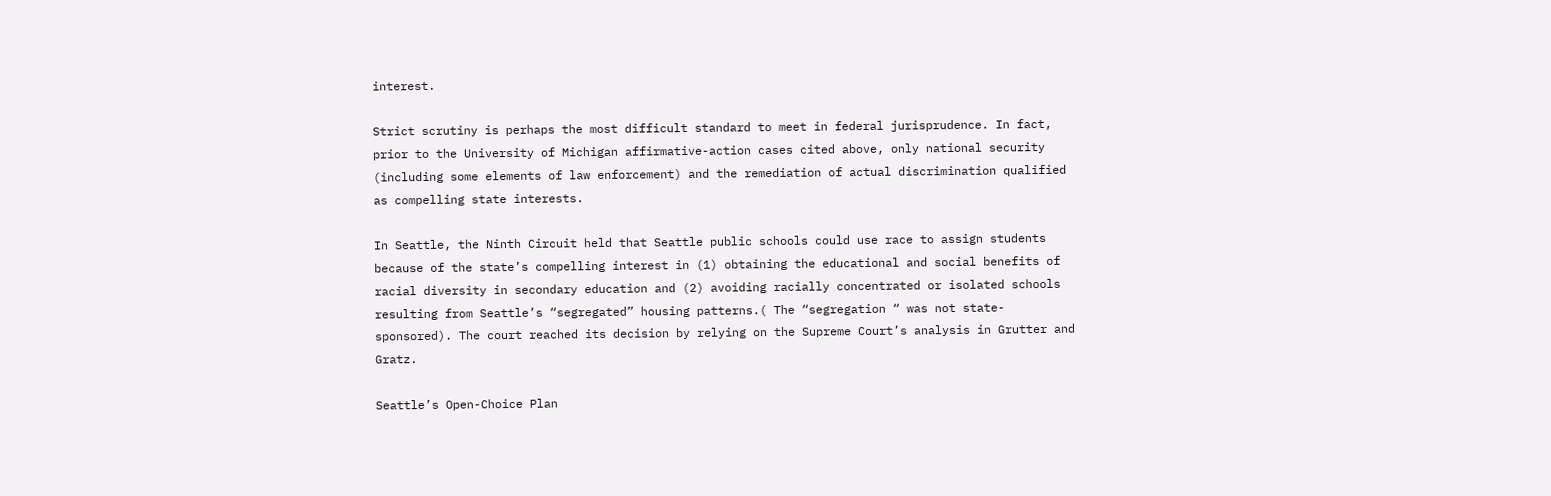interest.

Strict scrutiny is perhaps the most difficult standard to meet in federal jurisprudence. In fact, prior to the University of Michigan affirmative-action cases cited above, only national security (including some elements of law enforcement) and the remediation of actual discrimination qualified as compelling state interests.

In Seattle, the Ninth Circuit held that Seattle public schools could use race to assign students because of the state’s compelling interest in (1) obtaining the educational and social benefits of racial diversity in secondary education and (2) avoiding racially concentrated or isolated schools resulting from Seattle’s “segregated” housing patterns.( The “segregation “ was not state-sponsored). The court reached its decision by relying on the Supreme Court’s analysis in Grutter and Gratz.

Seattle’s Open-Choice Plan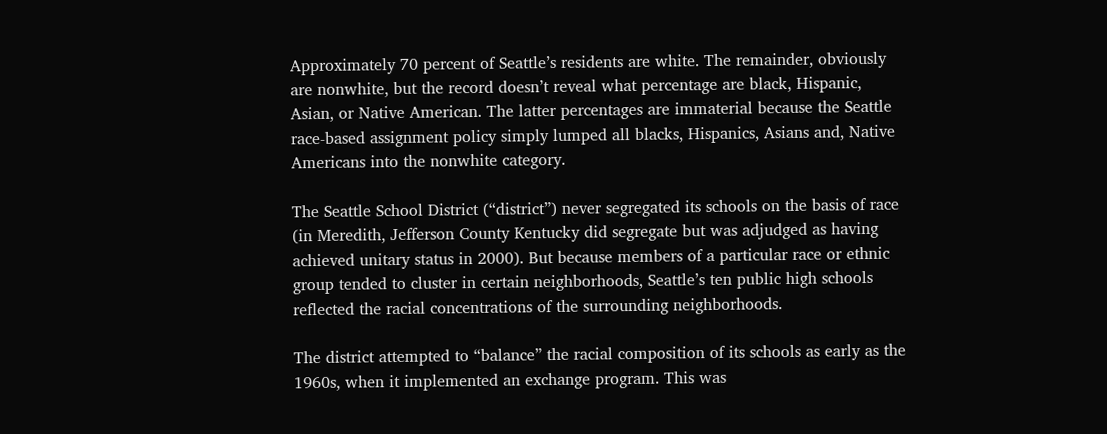Approximately 70 percent of Seattle’s residents are white. The remainder, obviously are nonwhite, but the record doesn’t reveal what percentage are black, Hispanic, Asian, or Native American. The latter percentages are immaterial because the Seattle race-based assignment policy simply lumped all blacks, Hispanics, Asians and, Native Americans into the nonwhite category.

The Seattle School District (“district”) never segregated its schools on the basis of race (in Meredith, Jefferson County Kentucky did segregate but was adjudged as having achieved unitary status in 2000). But because members of a particular race or ethnic group tended to cluster in certain neighborhoods, Seattle’s ten public high schools reflected the racial concentrations of the surrounding neighborhoods.

The district attempted to “balance” the racial composition of its schools as early as the 1960s, when it implemented an exchange program. This was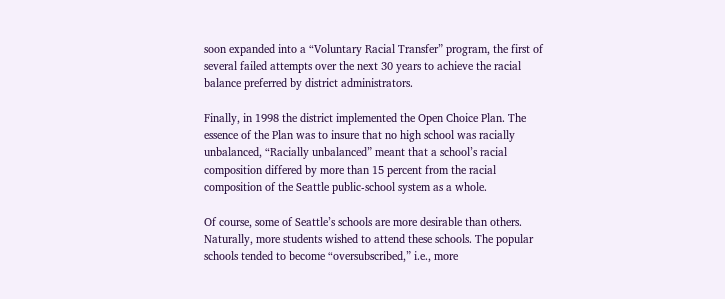soon expanded into a “Voluntary Racial Transfer” program, the first of several failed attempts over the next 30 years to achieve the racial balance preferred by district administrators.

Finally, in 1998 the district implemented the Open Choice Plan. The essence of the Plan was to insure that no high school was racially unbalanced, “Racially unbalanced” meant that a school’s racial composition differed by more than 15 percent from the racial composition of the Seattle public-school system as a whole.

Of course, some of Seattle’s schools are more desirable than others. Naturally, more students wished to attend these schools. The popular schools tended to become “oversubscribed,” i.e., more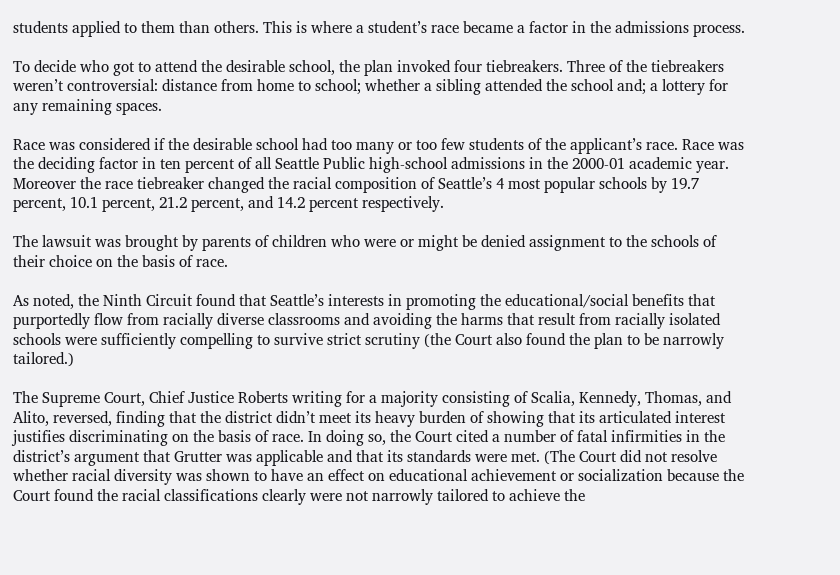students applied to them than others. This is where a student’s race became a factor in the admissions process.

To decide who got to attend the desirable school, the plan invoked four tiebreakers. Three of the tiebreakers weren’t controversial: distance from home to school; whether a sibling attended the school and; a lottery for any remaining spaces.

Race was considered if the desirable school had too many or too few students of the applicant’s race. Race was the deciding factor in ten percent of all Seattle Public high-school admissions in the 2000-01 academic year. Moreover the race tiebreaker changed the racial composition of Seattle’s 4 most popular schools by 19.7 percent, 10.1 percent, 21.2 percent, and 14.2 percent respectively.

The lawsuit was brought by parents of children who were or might be denied assignment to the schools of their choice on the basis of race.

As noted, the Ninth Circuit found that Seattle’s interests in promoting the educational/social benefits that purportedly flow from racially diverse classrooms and avoiding the harms that result from racially isolated schools were sufficiently compelling to survive strict scrutiny (the Court also found the plan to be narrowly tailored.)

The Supreme Court, Chief Justice Roberts writing for a majority consisting of Scalia, Kennedy, Thomas, and Alito, reversed, finding that the district didn’t meet its heavy burden of showing that its articulated interest justifies discriminating on the basis of race. In doing so, the Court cited a number of fatal infirmities in the district’s argument that Grutter was applicable and that its standards were met. (The Court did not resolve whether racial diversity was shown to have an effect on educational achievement or socialization because the Court found the racial classifications clearly were not narrowly tailored to achieve the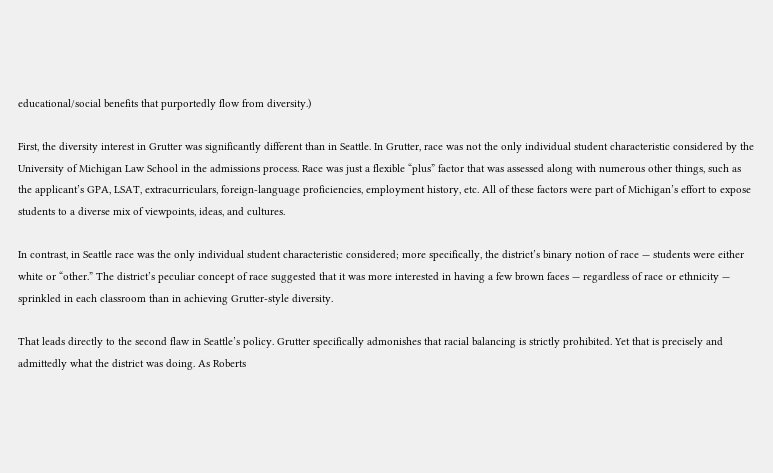educational/social benefits that purportedly flow from diversity.)

First, the diversity interest in Grutter was significantly different than in Seattle. In Grutter, race was not the only individual student characteristic considered by the University of Michigan Law School in the admissions process. Race was just a flexible “plus” factor that was assessed along with numerous other things, such as the applicant’s GPA, LSAT, extracurriculars, foreign-language proficiencies, employment history, etc. All of these factors were part of Michigan’s effort to expose students to a diverse mix of viewpoints, ideas, and cultures.

In contrast, in Seattle race was the only individual student characteristic considered; more specifically, the district’s binary notion of race — students were either white or “other.” The district’s peculiar concept of race suggested that it was more interested in having a few brown faces — regardless of race or ethnicity — sprinkled in each classroom than in achieving Grutter-style diversity.

That leads directly to the second flaw in Seattle’s policy. Grutter specifically admonishes that racial balancing is strictly prohibited. Yet that is precisely and admittedly what the district was doing. As Roberts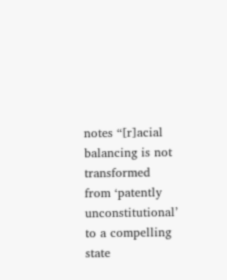notes “[r]acial balancing is not transformed from ‘patently unconstitutional’ to a compelling state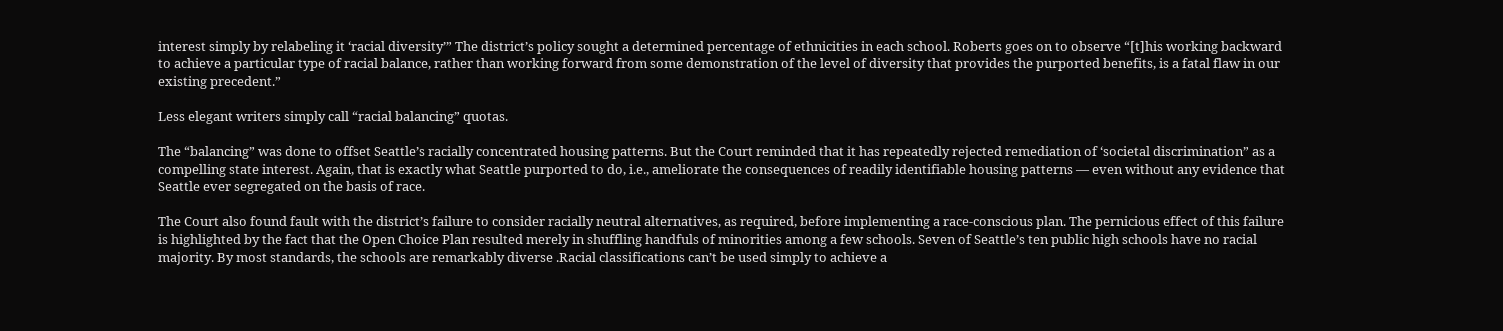interest simply by relabeling it ‘racial diversity’” The district’s policy sought a determined percentage of ethnicities in each school. Roberts goes on to observe “[t]his working backward to achieve a particular type of racial balance, rather than working forward from some demonstration of the level of diversity that provides the purported benefits, is a fatal flaw in our existing precedent.”

Less elegant writers simply call “racial balancing” quotas.

The “balancing” was done to offset Seattle’s racially concentrated housing patterns. But the Court reminded that it has repeatedly rejected remediation of ‘societal discrimination” as a compelling state interest. Again, that is exactly what Seattle purported to do, i.e., ameliorate the consequences of readily identifiable housing patterns — even without any evidence that Seattle ever segregated on the basis of race.

The Court also found fault with the district’s failure to consider racially neutral alternatives, as required, before implementing a race-conscious plan. The pernicious effect of this failure is highlighted by the fact that the Open Choice Plan resulted merely in shuffling handfuls of minorities among a few schools. Seven of Seattle’s ten public high schools have no racial majority. By most standards, the schools are remarkably diverse .Racial classifications can’t be used simply to achieve a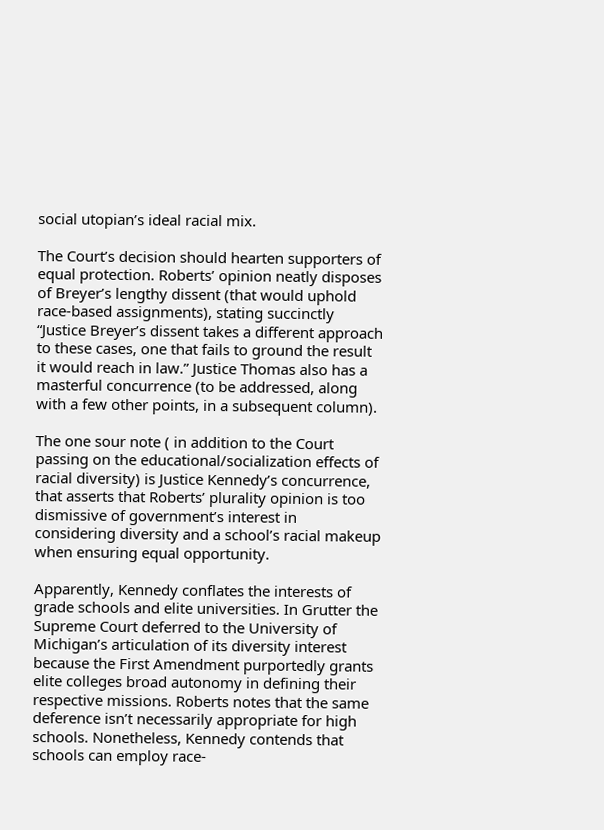social utopian’s ideal racial mix.

The Court’s decision should hearten supporters of equal protection. Roberts’ opinion neatly disposes of Breyer’s lengthy dissent (that would uphold race-based assignments), stating succinctly “Justice Breyer’s dissent takes a different approach to these cases, one that fails to ground the result it would reach in law.” Justice Thomas also has a masterful concurrence (to be addressed, along with a few other points, in a subsequent column).

The one sour note ( in addition to the Court passing on the educational/socialization effects of racial diversity) is Justice Kennedy’s concurrence, that asserts that Roberts’ plurality opinion is too dismissive of government’s interest in considering diversity and a school’s racial makeup when ensuring equal opportunity.

Apparently, Kennedy conflates the interests of grade schools and elite universities. In Grutter the Supreme Court deferred to the University of Michigan’s articulation of its diversity interest because the First Amendment purportedly grants elite colleges broad autonomy in defining their respective missions. Roberts notes that the same deference isn’t necessarily appropriate for high schools. Nonetheless, Kennedy contends that schools can employ race-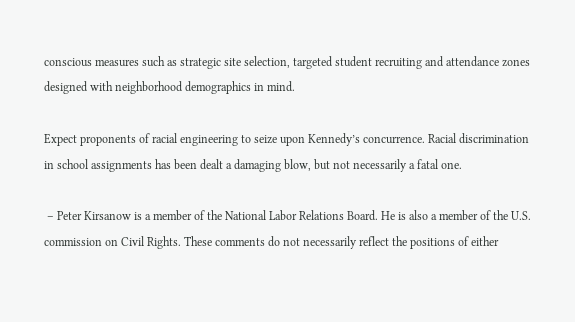conscious measures such as strategic site selection, targeted student recruiting and attendance zones designed with neighborhood demographics in mind.

Expect proponents of racial engineering to seize upon Kennedy’s concurrence. Racial discrimination in school assignments has been dealt a damaging blow, but not necessarily a fatal one.

 – Peter Kirsanow is a member of the National Labor Relations Board. He is also a member of the U.S. commission on Civil Rights. These comments do not necessarily reflect the positions of either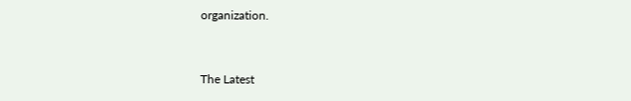organization.


The Latest